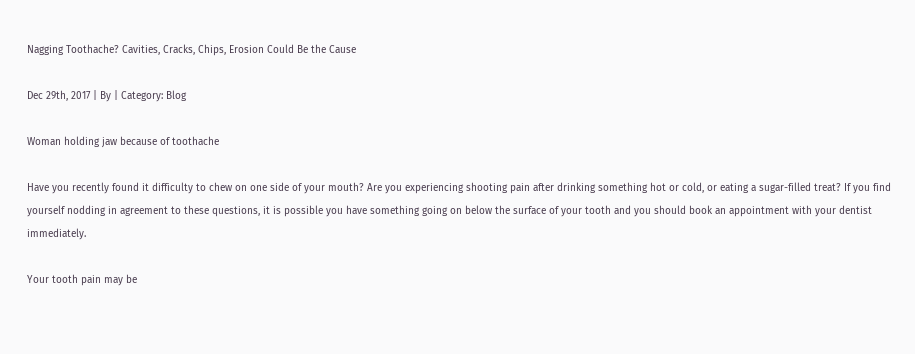Nagging Toothache? Cavities, Cracks, Chips, Erosion Could Be the Cause

Dec 29th, 2017 | By | Category: Blog

Woman holding jaw because of toothache

Have you recently found it difficulty to chew on one side of your mouth? Are you experiencing shooting pain after drinking something hot or cold, or eating a sugar-filled treat? If you find yourself nodding in agreement to these questions, it is possible you have something going on below the surface of your tooth and you should book an appointment with your dentist immediately.

Your tooth pain may be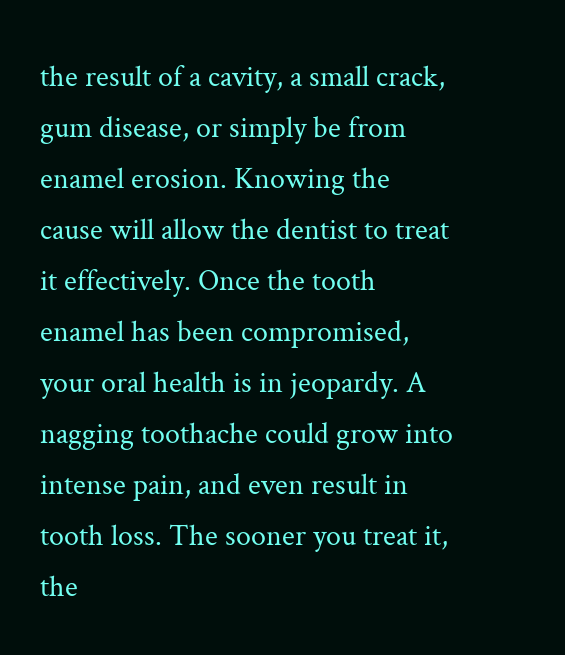the result of a cavity, a small crack, gum disease, or simply be from enamel erosion. Knowing the cause will allow the dentist to treat it effectively. Once the tooth enamel has been compromised, your oral health is in jeopardy. A nagging toothache could grow into intense pain, and even result in tooth loss. The sooner you treat it, the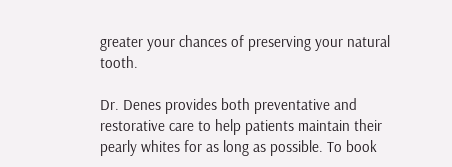greater your chances of preserving your natural tooth.

Dr. Denes provides both preventative and restorative care to help patients maintain their pearly whites for as long as possible. To book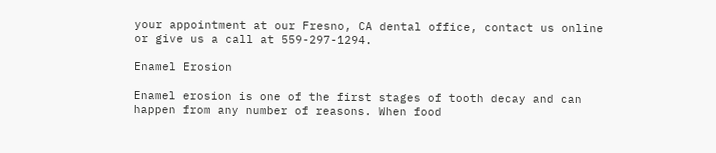your appointment at our Fresno, CA dental office, contact us online or give us a call at 559-297-1294.

Enamel Erosion

Enamel erosion is one of the first stages of tooth decay and can happen from any number of reasons. When food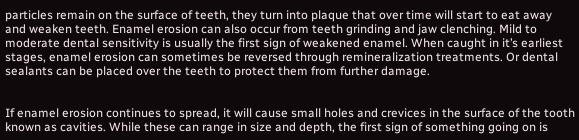particles remain on the surface of teeth, they turn into plaque that over time will start to eat away and weaken teeth. Enamel erosion can also occur from teeth grinding and jaw clenching. Mild to moderate dental sensitivity is usually the first sign of weakened enamel. When caught in it’s earliest stages, enamel erosion can sometimes be reversed through remineralization treatments. Or dental sealants can be placed over the teeth to protect them from further damage.


If enamel erosion continues to spread, it will cause small holes and crevices in the surface of the tooth known as cavities. While these can range in size and depth, the first sign of something going on is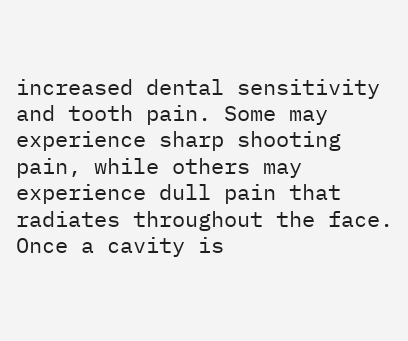increased dental sensitivity and tooth pain. Some may experience sharp shooting pain, while others may experience dull pain that radiates throughout the face. Once a cavity is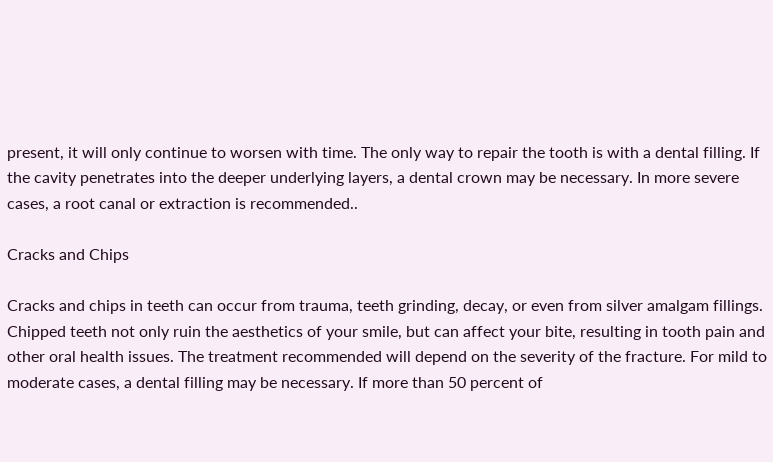present, it will only continue to worsen with time. The only way to repair the tooth is with a dental filling. If the cavity penetrates into the deeper underlying layers, a dental crown may be necessary. In more severe cases, a root canal or extraction is recommended..

Cracks and Chips

Cracks and chips in teeth can occur from trauma, teeth grinding, decay, or even from silver amalgam fillings. Chipped teeth not only ruin the aesthetics of your smile, but can affect your bite, resulting in tooth pain and other oral health issues. The treatment recommended will depend on the severity of the fracture. For mild to moderate cases, a dental filling may be necessary. If more than 50 percent of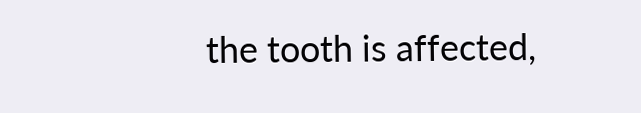the tooth is affected,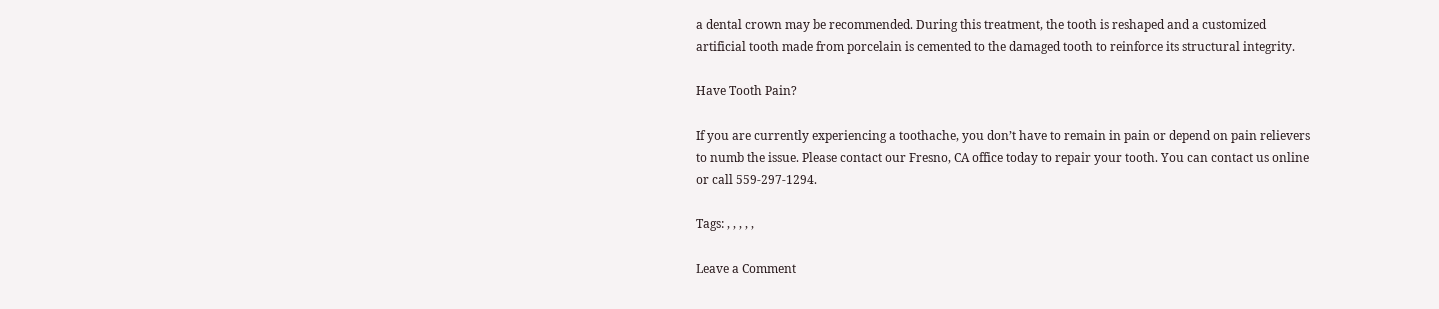a dental crown may be recommended. During this treatment, the tooth is reshaped and a customized artificial tooth made from porcelain is cemented to the damaged tooth to reinforce its structural integrity.

Have Tooth Pain?

If you are currently experiencing a toothache, you don’t have to remain in pain or depend on pain relievers to numb the issue. Please contact our Fresno, CA office today to repair your tooth. You can contact us online or call 559-297-1294.

Tags: , , , , ,

Leave a Comment